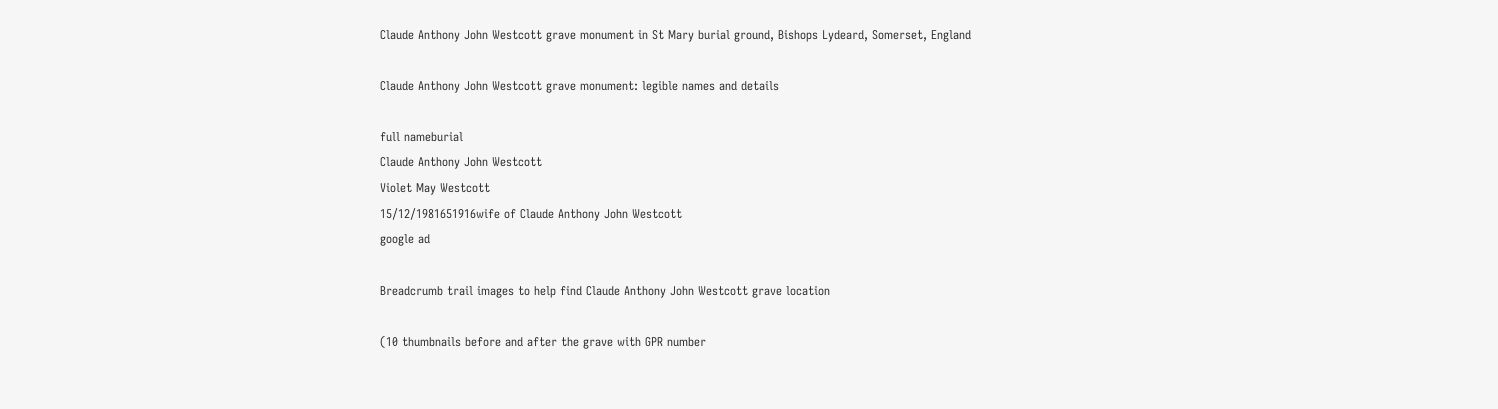Claude Anthony John Westcott grave monument in St Mary burial ground, Bishops Lydeard, Somerset, England

Claude Anthony John Westcott grave monument: legible names and details

full nameburial
Claude Anthony John Westcott
Violet May Westcott
15/12/1981651916wife of Claude Anthony John Westcott
google ad

Breadcrumb trail images to help find Claude Anthony John Westcott grave location

(10 thumbnails before and after the grave with GPR number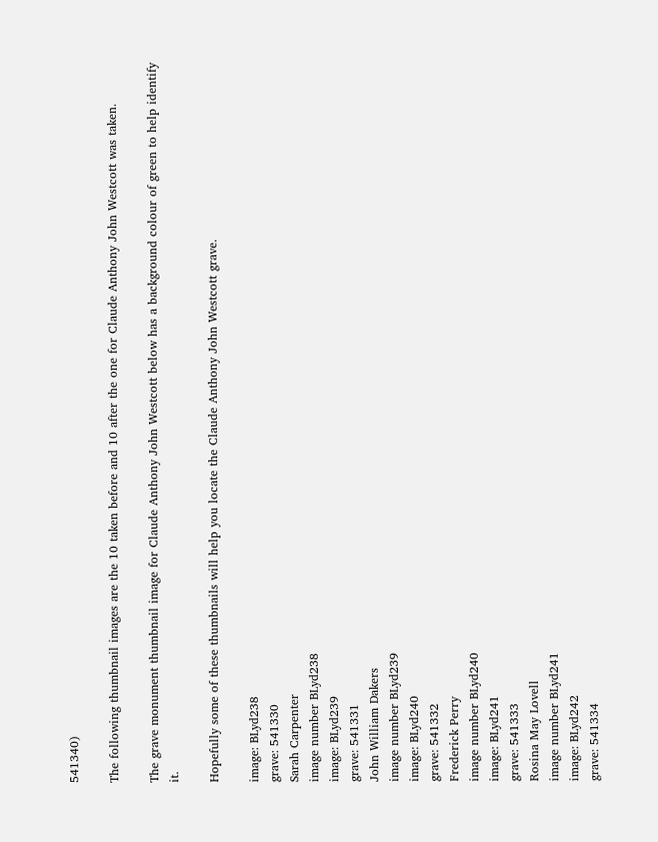541340)

The following thumbnail images are the 10 taken before and 10 after the one for Claude Anthony John Westcott was taken.

The grave monument thumbnail image for Claude Anthony John Westcott below has a background colour of green to help identify it.

Hopefully some of these thumbnails will help you locate the Claude Anthony John Westcott grave.

image: BLyd238
grave: 541330
Sarah Carpenter
image number BLyd238
image: BLyd239
grave: 541331
John William Dakers
image number BLyd239
image: BLyd240
grave: 541332
Frederick Perry
image number BLyd240
image: BLyd241
grave: 541333
Rosina May Lovell
image number BLyd241
image: BLyd242
grave: 541334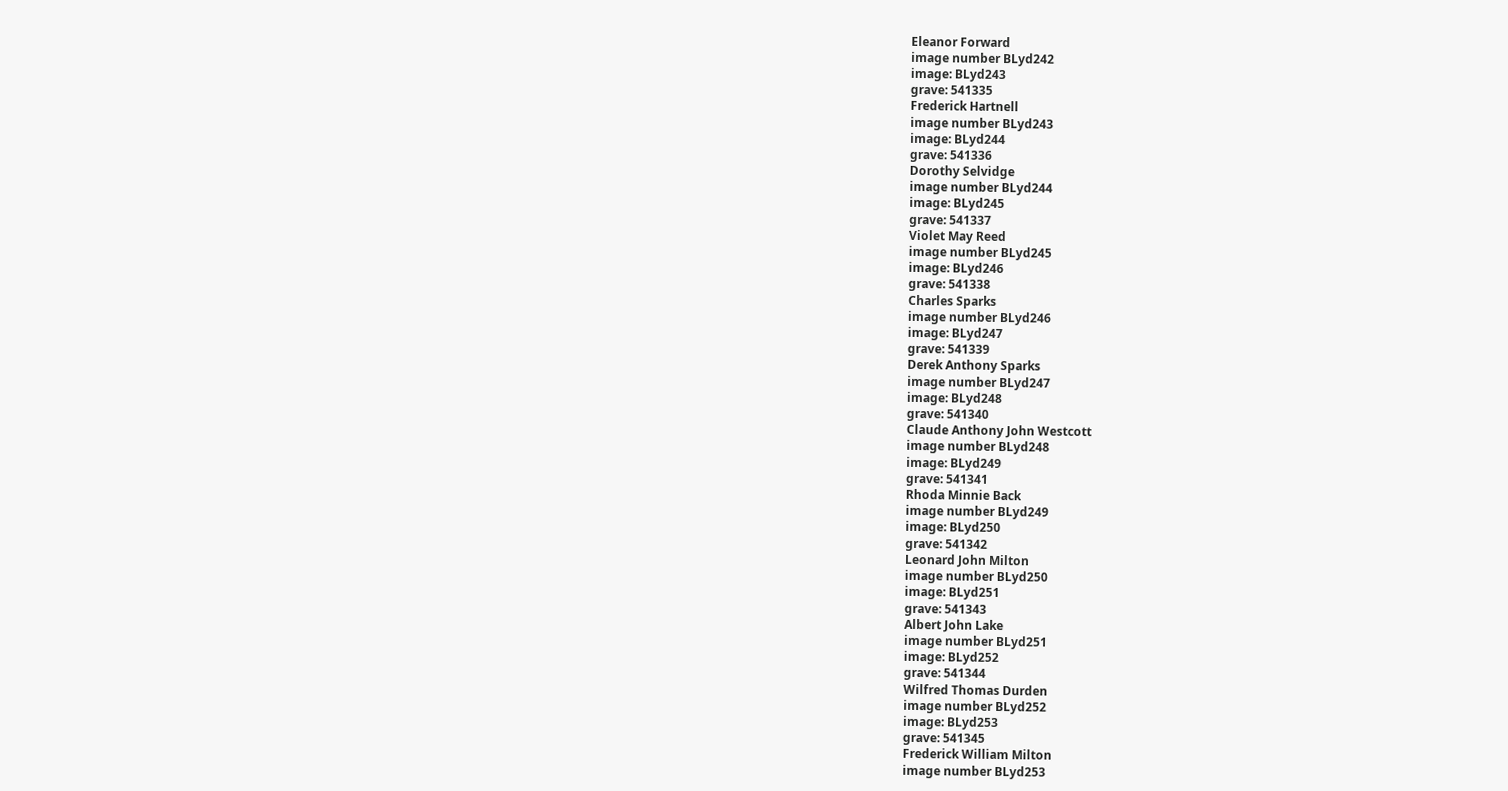Eleanor Forward
image number BLyd242
image: BLyd243
grave: 541335
Frederick Hartnell
image number BLyd243
image: BLyd244
grave: 541336
Dorothy Selvidge
image number BLyd244
image: BLyd245
grave: 541337
Violet May Reed
image number BLyd245
image: BLyd246
grave: 541338
Charles Sparks
image number BLyd246
image: BLyd247
grave: 541339
Derek Anthony Sparks
image number BLyd247
image: BLyd248
grave: 541340
Claude Anthony John Westcott
image number BLyd248
image: BLyd249
grave: 541341
Rhoda Minnie Back
image number BLyd249
image: BLyd250
grave: 541342
Leonard John Milton
image number BLyd250
image: BLyd251
grave: 541343
Albert John Lake
image number BLyd251
image: BLyd252
grave: 541344
Wilfred Thomas Durden
image number BLyd252
image: BLyd253
grave: 541345
Frederick William Milton
image number BLyd253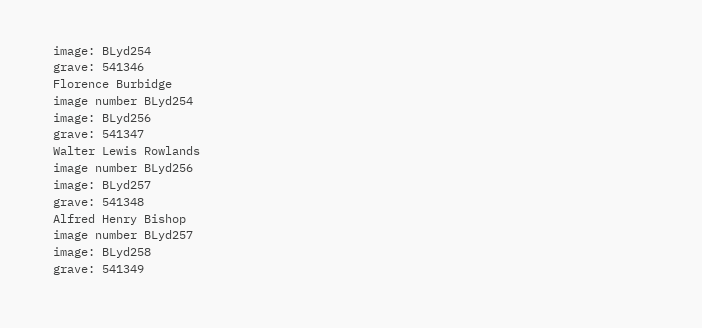image: BLyd254
grave: 541346
Florence Burbidge
image number BLyd254
image: BLyd256
grave: 541347
Walter Lewis Rowlands
image number BLyd256
image: BLyd257
grave: 541348
Alfred Henry Bishop
image number BLyd257
image: BLyd258
grave: 541349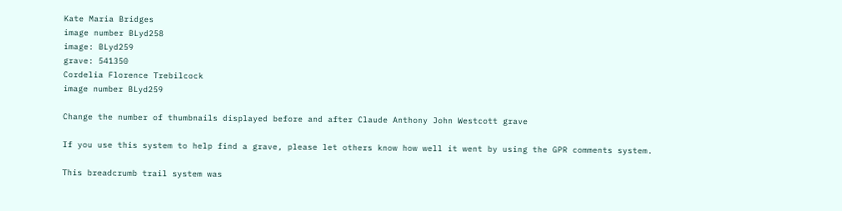Kate Maria Bridges
image number BLyd258
image: BLyd259
grave: 541350
Cordelia Florence Trebilcock
image number BLyd259

Change the number of thumbnails displayed before and after Claude Anthony John Westcott grave

If you use this system to help find a grave, please let others know how well it went by using the GPR comments system.

This breadcrumb trail system was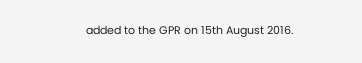added to the GPR on 15th August 2016.